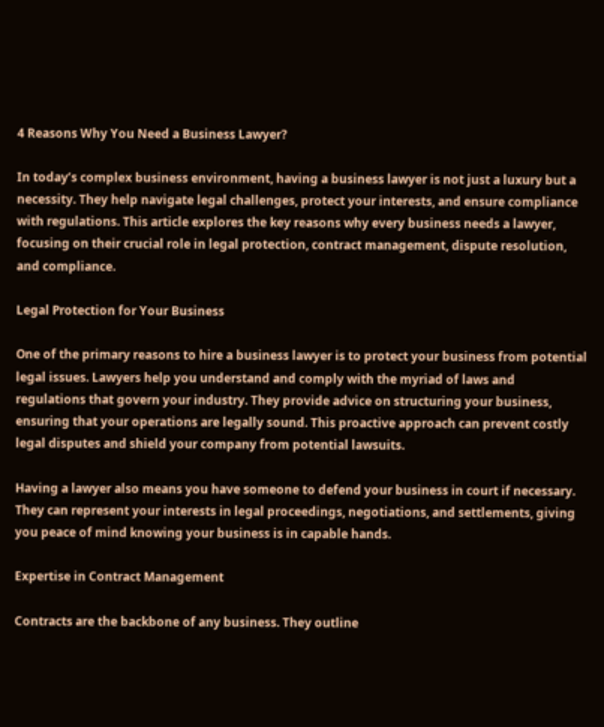4 Reasons Why You Need a Business Lawyer?

In today’s complex business environment, having a business lawyer is not just a luxury but a necessity. They help navigate legal challenges, protect your interests, and ensure compliance with regulations. This article explores the key reasons why every business needs a lawyer, focusing on their crucial role in legal protection, contract management, dispute resolution, and compliance.

Legal Protection for Your Business

One of the primary reasons to hire a business lawyer is to protect your business from potential legal issues. Lawyers help you understand and comply with the myriad of laws and regulations that govern your industry. They provide advice on structuring your business, ensuring that your operations are legally sound. This proactive approach can prevent costly legal disputes and shield your company from potential lawsuits.

Having a lawyer also means you have someone to defend your business in court if necessary. They can represent your interests in legal proceedings, negotiations, and settlements, giving you peace of mind knowing your business is in capable hands.

Expertise in Contract Management

Contracts are the backbone of any business. They outline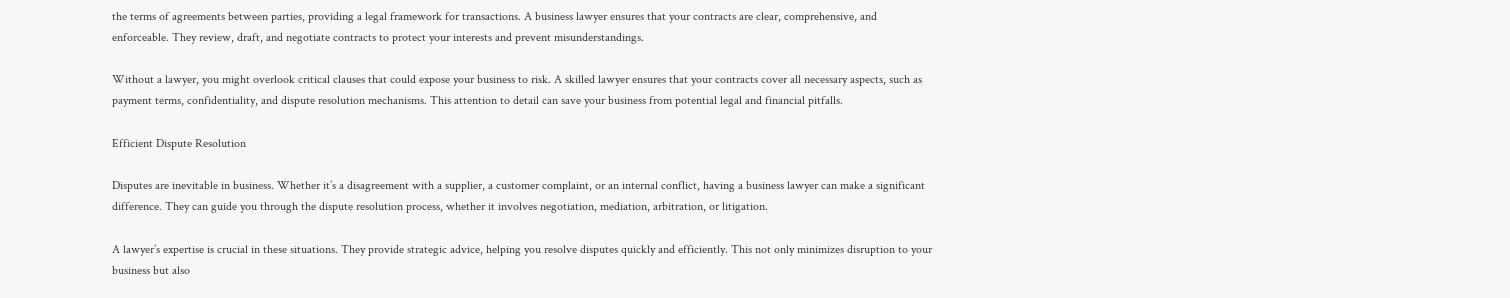the terms of agreements between parties, providing a legal framework for transactions. A business lawyer ensures that your contracts are clear, comprehensive, and enforceable. They review, draft, and negotiate contracts to protect your interests and prevent misunderstandings.

Without a lawyer, you might overlook critical clauses that could expose your business to risk. A skilled lawyer ensures that your contracts cover all necessary aspects, such as payment terms, confidentiality, and dispute resolution mechanisms. This attention to detail can save your business from potential legal and financial pitfalls.

Efficient Dispute Resolution

Disputes are inevitable in business. Whether it’s a disagreement with a supplier, a customer complaint, or an internal conflict, having a business lawyer can make a significant difference. They can guide you through the dispute resolution process, whether it involves negotiation, mediation, arbitration, or litigation.

A lawyer’s expertise is crucial in these situations. They provide strategic advice, helping you resolve disputes quickly and efficiently. This not only minimizes disruption to your business but also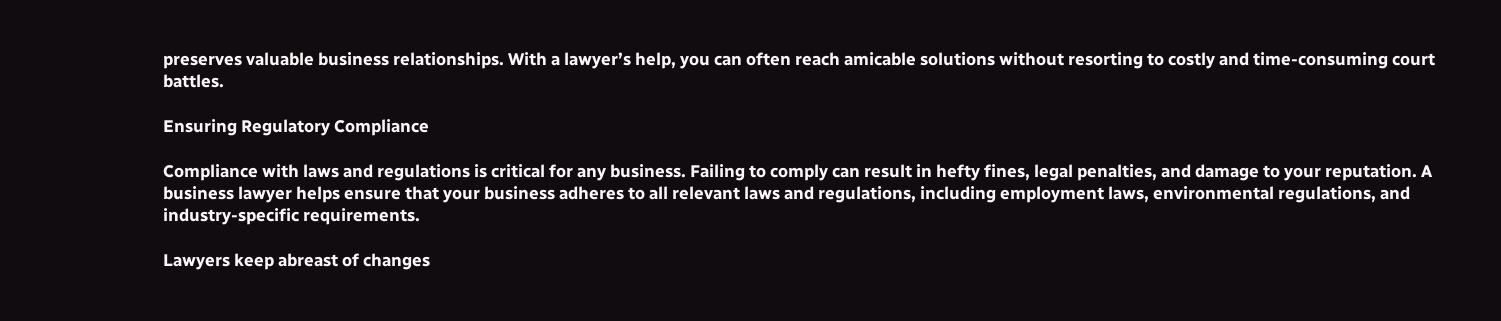preserves valuable business relationships. With a lawyer’s help, you can often reach amicable solutions without resorting to costly and time-consuming court battles.

Ensuring Regulatory Compliance

Compliance with laws and regulations is critical for any business. Failing to comply can result in hefty fines, legal penalties, and damage to your reputation. A business lawyer helps ensure that your business adheres to all relevant laws and regulations, including employment laws, environmental regulations, and industry-specific requirements.

Lawyers keep abreast of changes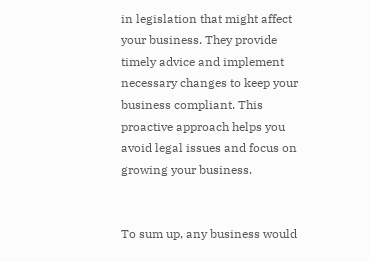in legislation that might affect your business. They provide timely advice and implement necessary changes to keep your business compliant. This proactive approach helps you avoid legal issues and focus on growing your business.


To sum up, any business would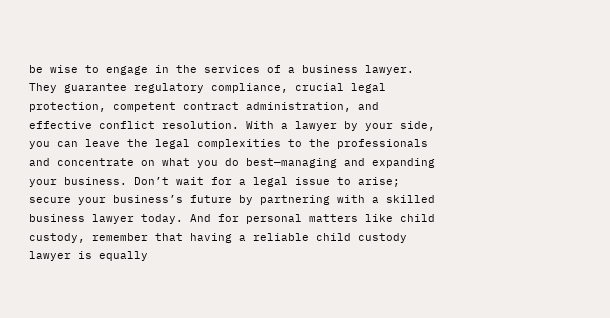be wise to engage in the services of a business lawyer. They guarantee regulatory compliance, crucial legal protection, competent contract administration, and effective conflict resolution. With a lawyer by your side, you can leave the legal complexities to the professionals and concentrate on what you do best—managing and expanding your business. Don’t wait for a legal issue to arise; secure your business’s future by partnering with a skilled business lawyer today. And for personal matters like child custody, remember that having a reliable child custody lawyer is equally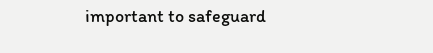important to safeguard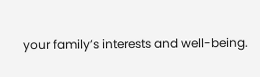your family’s interests and well-being.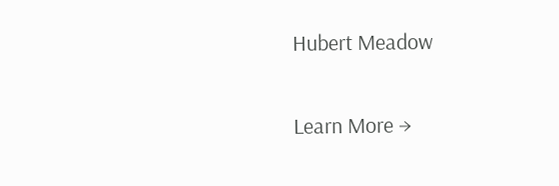Hubert Meadow

Learn More →